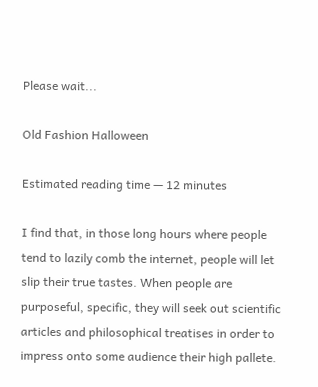Please wait...

Old Fashion Halloween

Estimated reading time — 12 minutes

I find that, in those long hours where people tend to lazily comb the internet, people will let slip their true tastes. When people are purposeful, specific, they will seek out scientific articles and philosophical treatises in order to impress onto some audience their high pallete.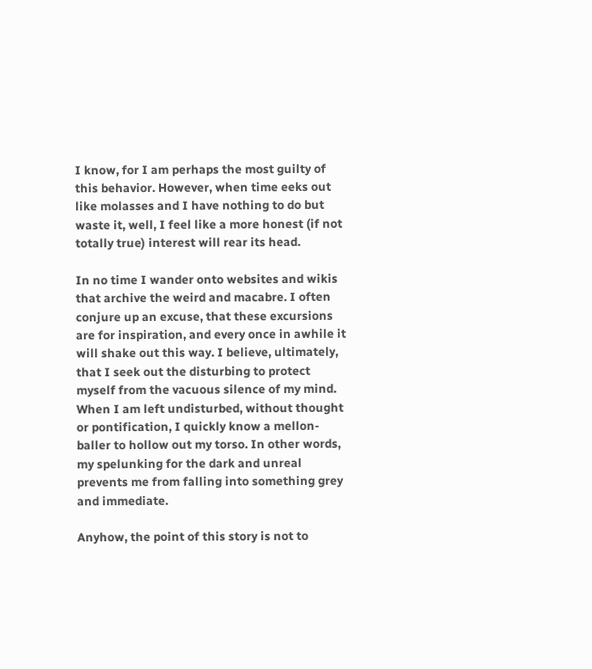I know, for I am perhaps the most guilty of this behavior. However, when time eeks out like molasses and I have nothing to do but waste it, well, I feel like a more honest (if not totally true) interest will rear its head.

In no time I wander onto websites and wikis that archive the weird and macabre. I often conjure up an excuse, that these excursions are for inspiration, and every once in awhile it will shake out this way. I believe, ultimately, that I seek out the disturbing to protect myself from the vacuous silence of my mind. When I am left undisturbed, without thought or pontification, I quickly know a mellon-baller to hollow out my torso. In other words, my spelunking for the dark and unreal prevents me from falling into something grey and immediate.

Anyhow, the point of this story is not to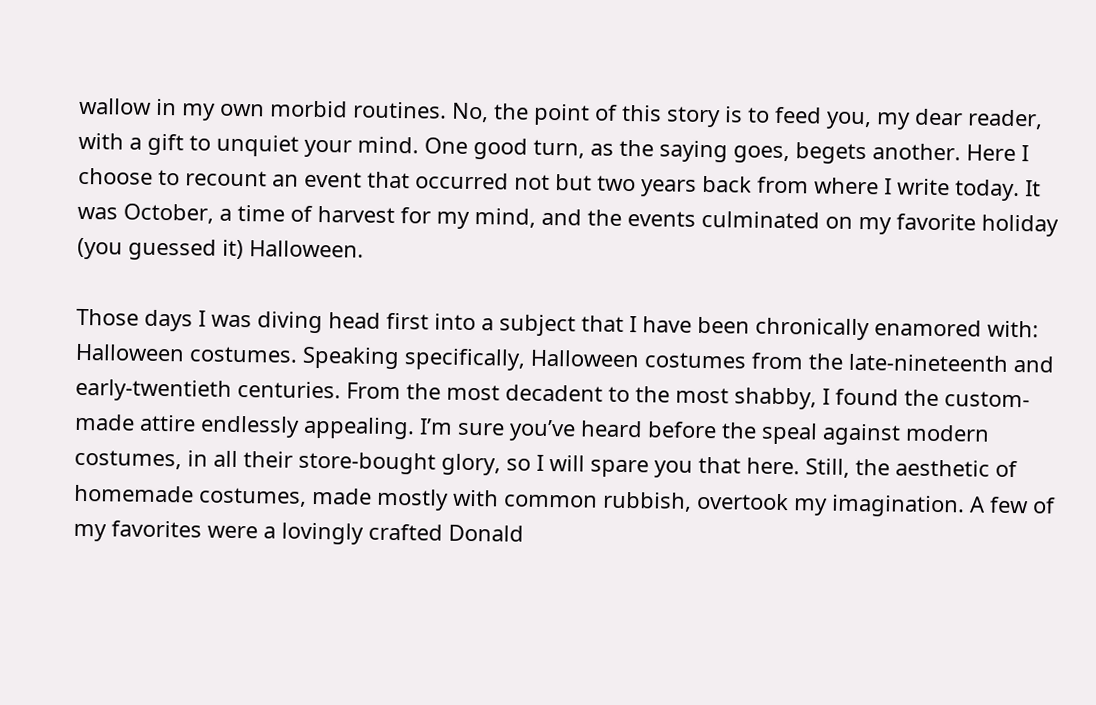wallow in my own morbid routines. No, the point of this story is to feed you, my dear reader, with a gift to unquiet your mind. One good turn, as the saying goes, begets another. Here I choose to recount an event that occurred not but two years back from where I write today. It was October, a time of harvest for my mind, and the events culminated on my favorite holiday (you guessed it) Halloween.

Those days I was diving head first into a subject that I have been chronically enamored with: Halloween costumes. Speaking specifically, Halloween costumes from the late-nineteenth and early-twentieth centuries. From the most decadent to the most shabby, I found the custom-made attire endlessly appealing. I’m sure you’ve heard before the speal against modern costumes, in all their store-bought glory, so I will spare you that here. Still, the aesthetic of homemade costumes, made mostly with common rubbish, overtook my imagination. A few of my favorites were a lovingly crafted Donald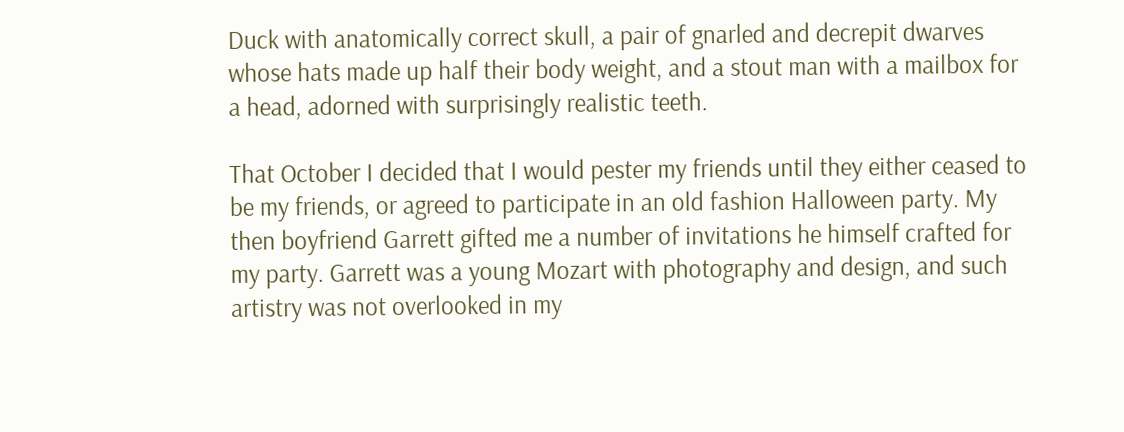Duck with anatomically correct skull, a pair of gnarled and decrepit dwarves whose hats made up half their body weight, and a stout man with a mailbox for a head, adorned with surprisingly realistic teeth.

That October I decided that I would pester my friends until they either ceased to be my friends, or agreed to participate in an old fashion Halloween party. My then boyfriend Garrett gifted me a number of invitations he himself crafted for my party. Garrett was a young Mozart with photography and design, and such artistry was not overlooked in my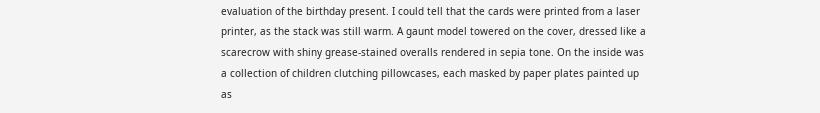evaluation of the birthday present. I could tell that the cards were printed from a laser printer, as the stack was still warm. A gaunt model towered on the cover, dressed like a scarecrow with shiny grease-stained overalls rendered in sepia tone. On the inside was a collection of children clutching pillowcases, each masked by paper plates painted up as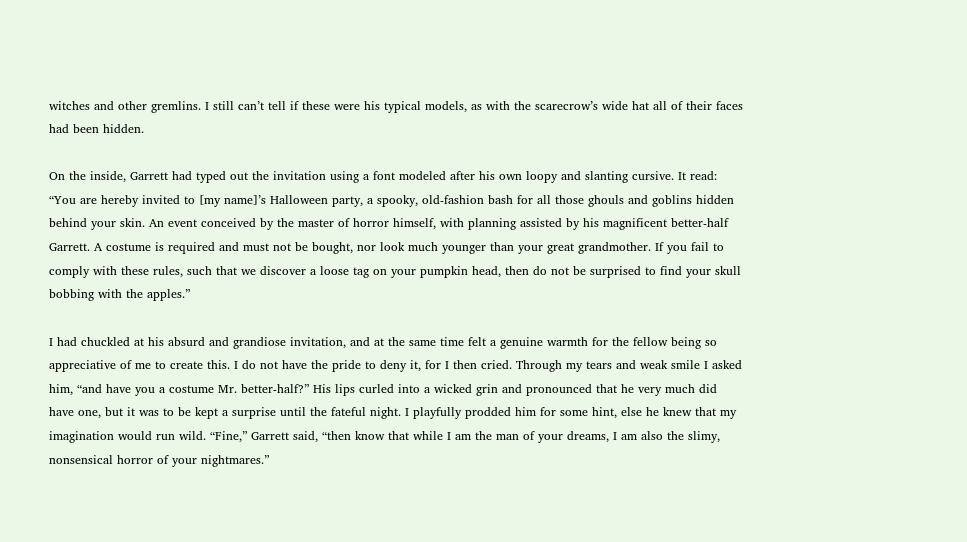witches and other gremlins. I still can’t tell if these were his typical models, as with the scarecrow’s wide hat all of their faces had been hidden.

On the inside, Garrett had typed out the invitation using a font modeled after his own loopy and slanting cursive. It read: “You are hereby invited to [my name]’s Halloween party, a spooky, old-fashion bash for all those ghouls and goblins hidden behind your skin. An event conceived by the master of horror himself, with planning assisted by his magnificent better-half Garrett. A costume is required and must not be bought, nor look much younger than your great grandmother. If you fail to comply with these rules, such that we discover a loose tag on your pumpkin head, then do not be surprised to find your skull bobbing with the apples.”

I had chuckled at his absurd and grandiose invitation, and at the same time felt a genuine warmth for the fellow being so appreciative of me to create this. I do not have the pride to deny it, for I then cried. Through my tears and weak smile I asked him, “and have you a costume Mr. better-half?” His lips curled into a wicked grin and pronounced that he very much did have one, but it was to be kept a surprise until the fateful night. I playfully prodded him for some hint, else he knew that my imagination would run wild. “Fine,” Garrett said, “then know that while I am the man of your dreams, I am also the slimy, nonsensical horror of your nightmares.”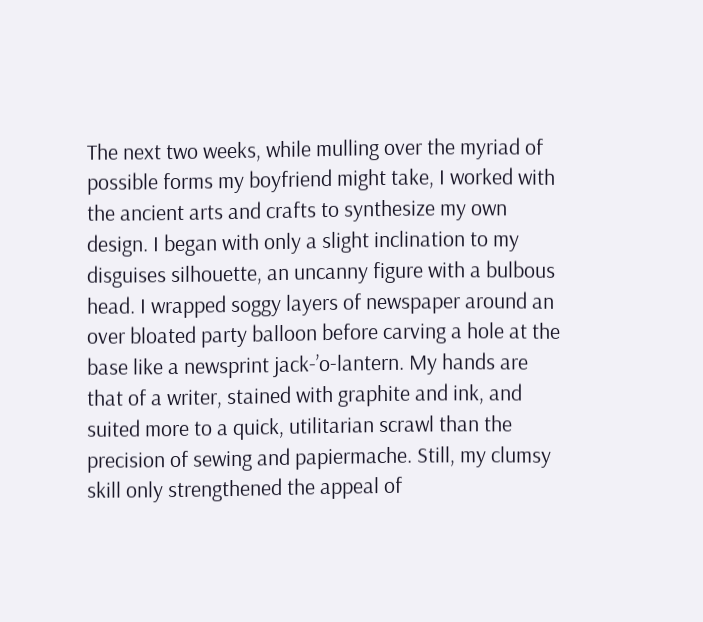The next two weeks, while mulling over the myriad of possible forms my boyfriend might take, I worked with the ancient arts and crafts to synthesize my own design. I began with only a slight inclination to my disguises silhouette, an uncanny figure with a bulbous head. I wrapped soggy layers of newspaper around an over bloated party balloon before carving a hole at the base like a newsprint jack-’o-lantern. My hands are that of a writer, stained with graphite and ink, and suited more to a quick, utilitarian scrawl than the precision of sewing and papiermache. Still, my clumsy skill only strengthened the appeal of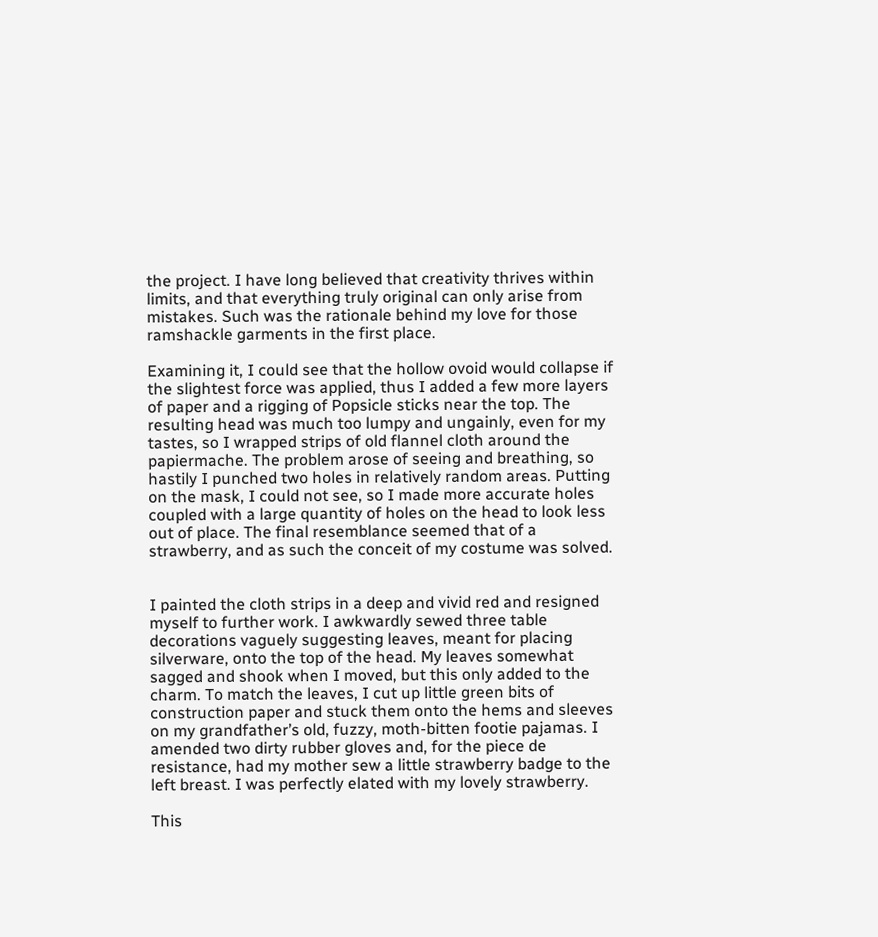the project. I have long believed that creativity thrives within limits, and that everything truly original can only arise from mistakes. Such was the rationale behind my love for those ramshackle garments in the first place.

Examining it, I could see that the hollow ovoid would collapse if the slightest force was applied, thus I added a few more layers of paper and a rigging of Popsicle sticks near the top. The resulting head was much too lumpy and ungainly, even for my tastes, so I wrapped strips of old flannel cloth around the papiermache. The problem arose of seeing and breathing, so hastily I punched two holes in relatively random areas. Putting on the mask, I could not see, so I made more accurate holes coupled with a large quantity of holes on the head to look less out of place. The final resemblance seemed that of a strawberry, and as such the conceit of my costume was solved.


I painted the cloth strips in a deep and vivid red and resigned myself to further work. I awkwardly sewed three table decorations vaguely suggesting leaves, meant for placing silverware, onto the top of the head. My leaves somewhat sagged and shook when I moved, but this only added to the charm. To match the leaves, I cut up little green bits of construction paper and stuck them onto the hems and sleeves on my grandfather’s old, fuzzy, moth-bitten footie pajamas. I amended two dirty rubber gloves and, for the piece de resistance, had my mother sew a little strawberry badge to the left breast. I was perfectly elated with my lovely strawberry.

This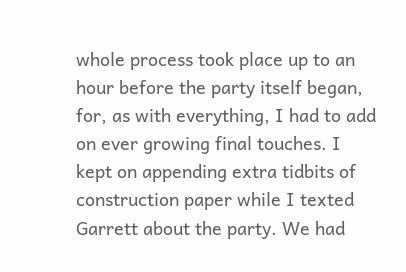whole process took place up to an hour before the party itself began, for, as with everything, I had to add on ever growing final touches. I kept on appending extra tidbits of construction paper while I texted Garrett about the party. We had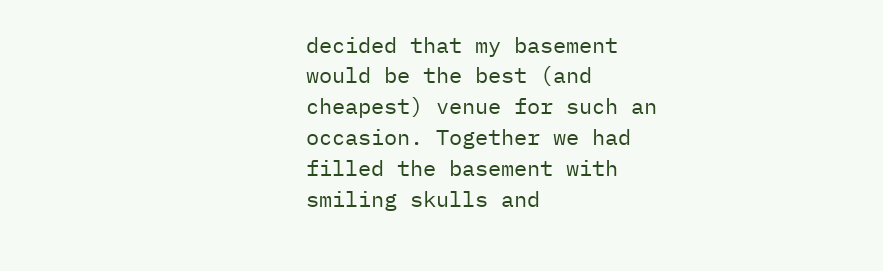decided that my basement would be the best (and cheapest) venue for such an occasion. Together we had filled the basement with smiling skulls and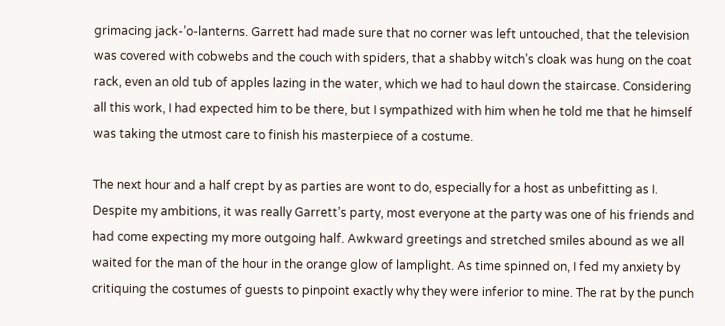grimacing jack-’o-lanterns. Garrett had made sure that no corner was left untouched, that the television was covered with cobwebs and the couch with spiders, that a shabby witch’s cloak was hung on the coat rack, even an old tub of apples lazing in the water, which we had to haul down the staircase. Considering all this work, I had expected him to be there, but I sympathized with him when he told me that he himself was taking the utmost care to finish his masterpiece of a costume.

The next hour and a half crept by as parties are wont to do, especially for a host as unbefitting as I. Despite my ambitions, it was really Garrett’s party, most everyone at the party was one of his friends and had come expecting my more outgoing half. Awkward greetings and stretched smiles abound as we all waited for the man of the hour in the orange glow of lamplight. As time spinned on, I fed my anxiety by critiquing the costumes of guests to pinpoint exactly why they were inferior to mine. The rat by the punch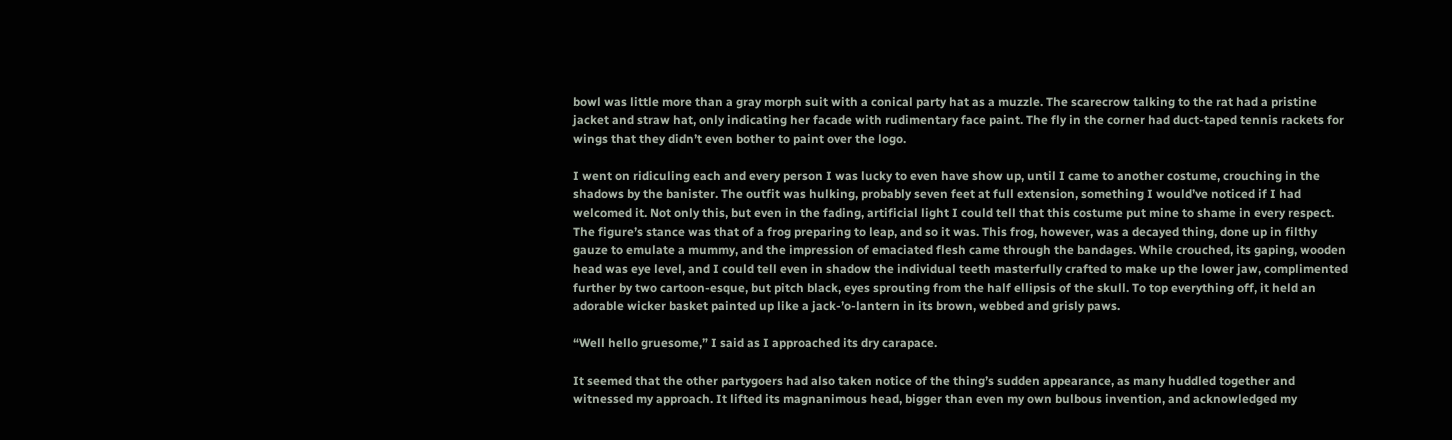bowl was little more than a gray morph suit with a conical party hat as a muzzle. The scarecrow talking to the rat had a pristine jacket and straw hat, only indicating her facade with rudimentary face paint. The fly in the corner had duct-taped tennis rackets for wings that they didn’t even bother to paint over the logo.

I went on ridiculing each and every person I was lucky to even have show up, until I came to another costume, crouching in the shadows by the banister. The outfit was hulking, probably seven feet at full extension, something I would’ve noticed if I had welcomed it. Not only this, but even in the fading, artificial light I could tell that this costume put mine to shame in every respect. The figure’s stance was that of a frog preparing to leap, and so it was. This frog, however, was a decayed thing, done up in filthy gauze to emulate a mummy, and the impression of emaciated flesh came through the bandages. While crouched, its gaping, wooden head was eye level, and I could tell even in shadow the individual teeth masterfully crafted to make up the lower jaw, complimented further by two cartoon-esque, but pitch black, eyes sprouting from the half ellipsis of the skull. To top everything off, it held an adorable wicker basket painted up like a jack-’o-lantern in its brown, webbed and grisly paws.

“Well hello gruesome,” I said as I approached its dry carapace.

It seemed that the other partygoers had also taken notice of the thing’s sudden appearance, as many huddled together and witnessed my approach. It lifted its magnanimous head, bigger than even my own bulbous invention, and acknowledged my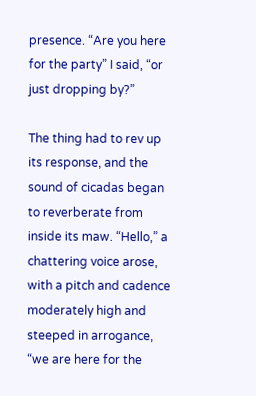presence. “Are you here for the party” I said, “or just dropping by?”

The thing had to rev up its response, and the sound of cicadas began to reverberate from inside its maw. “Hello,” a chattering voice arose, with a pitch and cadence moderately high and steeped in arrogance, “we are here for the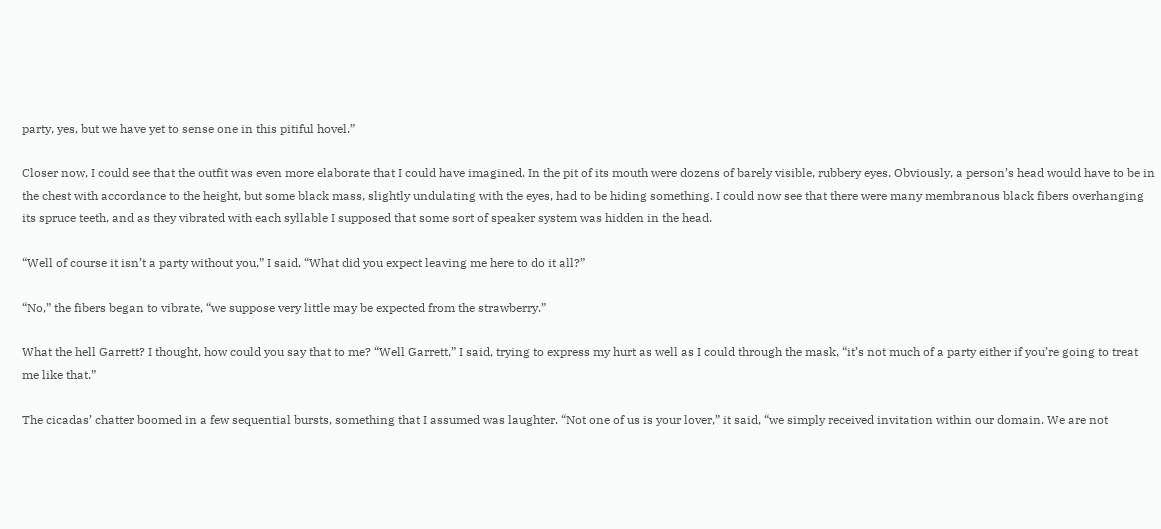party, yes, but we have yet to sense one in this pitiful hovel.”

Closer now, I could see that the outfit was even more elaborate that I could have imagined. In the pit of its mouth were dozens of barely visible, rubbery eyes. Obviously, a person’s head would have to be in the chest with accordance to the height, but some black mass, slightly undulating with the eyes, had to be hiding something. I could now see that there were many membranous black fibers overhanging its spruce teeth, and as they vibrated with each syllable I supposed that some sort of speaker system was hidden in the head.

“Well of course it isn’t a party without you,” I said, “What did you expect leaving me here to do it all?”

“No,” the fibers began to vibrate, “we suppose very little may be expected from the strawberry.”

What the hell Garrett? I thought, how could you say that to me? “Well Garrett,” I said, trying to express my hurt as well as I could through the mask, “it’s not much of a party either if you’re going to treat me like that.”

The cicadas’ chatter boomed in a few sequential bursts, something that I assumed was laughter. “Not one of us is your lover,” it said, “we simply received invitation within our domain. We are not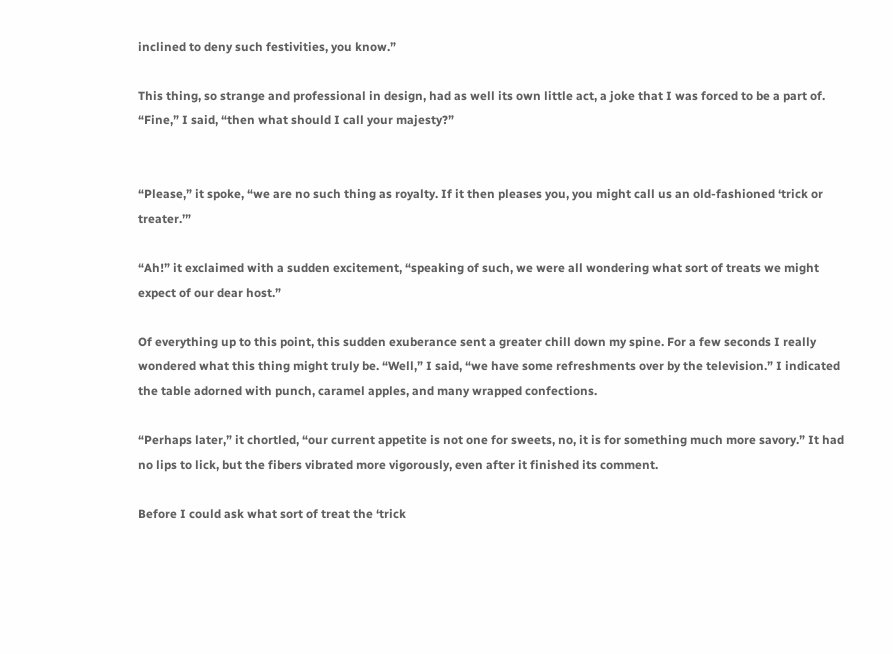inclined to deny such festivities, you know.”

This thing, so strange and professional in design, had as well its own little act, a joke that I was forced to be a part of. “Fine,” I said, “then what should I call your majesty?”


“Please,” it spoke, “we are no such thing as royalty. If it then pleases you, you might call us an old-fashioned ‘trick or treater.’”

“Ah!” it exclaimed with a sudden excitement, “speaking of such, we were all wondering what sort of treats we might expect of our dear host.”

Of everything up to this point, this sudden exuberance sent a greater chill down my spine. For a few seconds I really wondered what this thing might truly be. “Well,” I said, “we have some refreshments over by the television.” I indicated the table adorned with punch, caramel apples, and many wrapped confections.

“Perhaps later,” it chortled, “our current appetite is not one for sweets, no, it is for something much more savory.” It had no lips to lick, but the fibers vibrated more vigorously, even after it finished its comment.

Before I could ask what sort of treat the ‘trick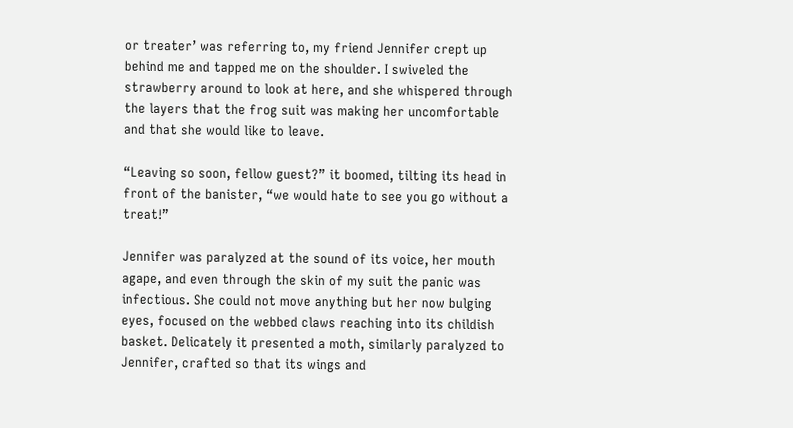or treater’ was referring to, my friend Jennifer crept up behind me and tapped me on the shoulder. I swiveled the strawberry around to look at here, and she whispered through the layers that the frog suit was making her uncomfortable and that she would like to leave.

“Leaving so soon, fellow guest?” it boomed, tilting its head in front of the banister, “we would hate to see you go without a treat!”

Jennifer was paralyzed at the sound of its voice, her mouth agape, and even through the skin of my suit the panic was infectious. She could not move anything but her now bulging eyes, focused on the webbed claws reaching into its childish basket. Delicately it presented a moth, similarly paralyzed to Jennifer, crafted so that its wings and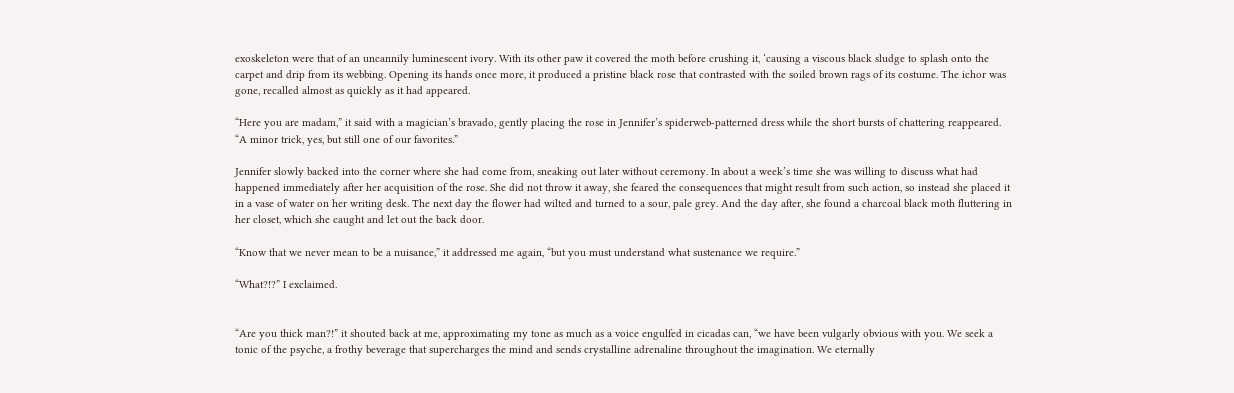exoskeleton were that of an uncannily luminescent ivory. With its other paw it covered the moth before crushing it, ‘causing a viscous black sludge to splash onto the carpet and drip from its webbing. Opening its hands once more, it produced a pristine black rose that contrasted with the soiled brown rags of its costume. The ichor was gone, recalled almost as quickly as it had appeared.

“Here you are madam,” it said with a magician’s bravado, gently placing the rose in Jennifer’s spiderweb-patterned dress while the short bursts of chattering reappeared. “A minor trick, yes, but still one of our favorites.”

Jennifer slowly backed into the corner where she had come from, sneaking out later without ceremony. In about a week’s time she was willing to discuss what had happened immediately after her acquisition of the rose. She did not throw it away, she feared the consequences that might result from such action, so instead she placed it in a vase of water on her writing desk. The next day the flower had wilted and turned to a sour, pale grey. And the day after, she found a charcoal black moth fluttering in her closet, which she caught and let out the back door.

“Know that we never mean to be a nuisance,” it addressed me again, “but you must understand what sustenance we require.”

“What?!?” I exclaimed.


“Are you thick man?!” it shouted back at me, approximating my tone as much as a voice engulfed in cicadas can, “we have been vulgarly obvious with you. We seek a tonic of the psyche, a frothy beverage that supercharges the mind and sends crystalline adrenaline throughout the imagination. We eternally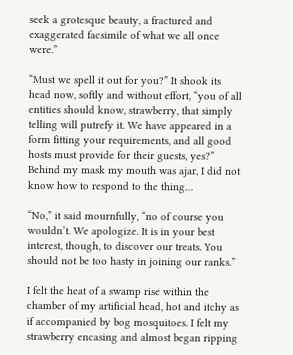seek a grotesque beauty, a fractured and exaggerated facsimile of what we all once were.”

“Must we spell it out for you?” It shook its head now, softly and without effort, “you of all entities should know, strawberry, that simply telling will putrefy it. We have appeared in a form fitting your requirements, and all good hosts must provide for their guests, yes?”
Behind my mask my mouth was ajar, I did not know how to respond to the thing…

“No,” it said mournfully, “no of course you wouldn’t. We apologize. It is in your best interest, though, to discover our treats. You should not be too hasty in joining our ranks.”

I felt the heat of a swamp rise within the chamber of my artificial head, hot and itchy as if accompanied by bog mosquitoes. I felt my strawberry encasing and almost began ripping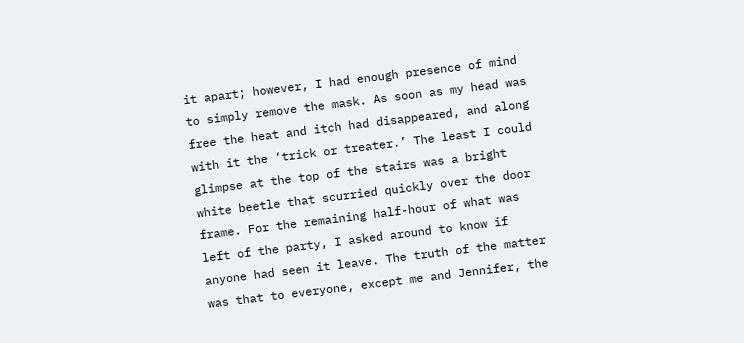it apart; however, I had enough presence of mind to simply remove the mask. As soon as my head was free the heat and itch had disappeared, and along with it the ‘trick or treater.’ The least I could glimpse at the top of the stairs was a bright white beetle that scurried quickly over the door frame. For the remaining half-hour of what was left of the party, I asked around to know if anyone had seen it leave. The truth of the matter was that to everyone, except me and Jennifer, the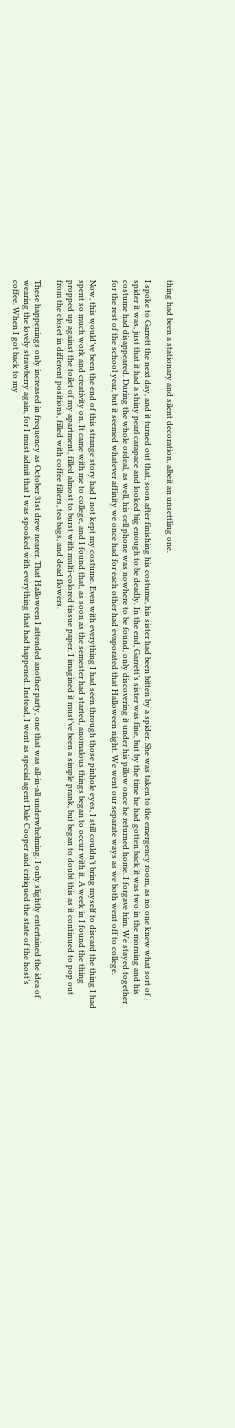thing had been a stationary and silent decoration, albeit an unsettling one.

I spoke to Garrett the next day, and it turned out that, soon after finishing his costume, his sister had been bitten by a spider. She was taken to the emergency room, as no one knew what sort of spider it was, just that it had a shiny pearl carapace and looked big enough to be deadly. In the end, Garrett’s sister was fine, but by the time he had gotten back it was two in the morning and his costume had disappeared. During the whole ordeal, as well, his cell phone was nowhere to be found, only discovering it under his pillow once he returned home. I forgave him. We stayed together for the rest of the school year, but it seemed whatever affinity we once had for each other had evaporated that Halloween night. We went our separate ways as we both went off to college.

Now, this would’ve been the end of this strange story had I not kept my costume. Even with everything I had seen through those pinhole eyes, I still couldn’t bring myself to discard the thing I had spent so much work and creativity on. It came with me to college, and I found that, as soon as the semester had started, anomalous things began to occur with it. A week in I found the thing propped up against the toilet of my apartment, filled almost to burst with multi-colored tissue paper. I imagined it must’ve been a simple prank, but began to doubt this as it continued to pop out from the closet in different positions, filled with coffee filters, tea bags, and dead flowers.

These happenings only increased in frequency as October 31st drew nearer. That Halloween I attended another party, one that was all-in-all underwhelming. I only slightly entertained the idea of wearing the lovely strawberry again, for I must admit that I was spooked with everything that had happened. Instead, I went as special agent Dale Cooper and critiqued the state of the host’s coffee. When I got back to my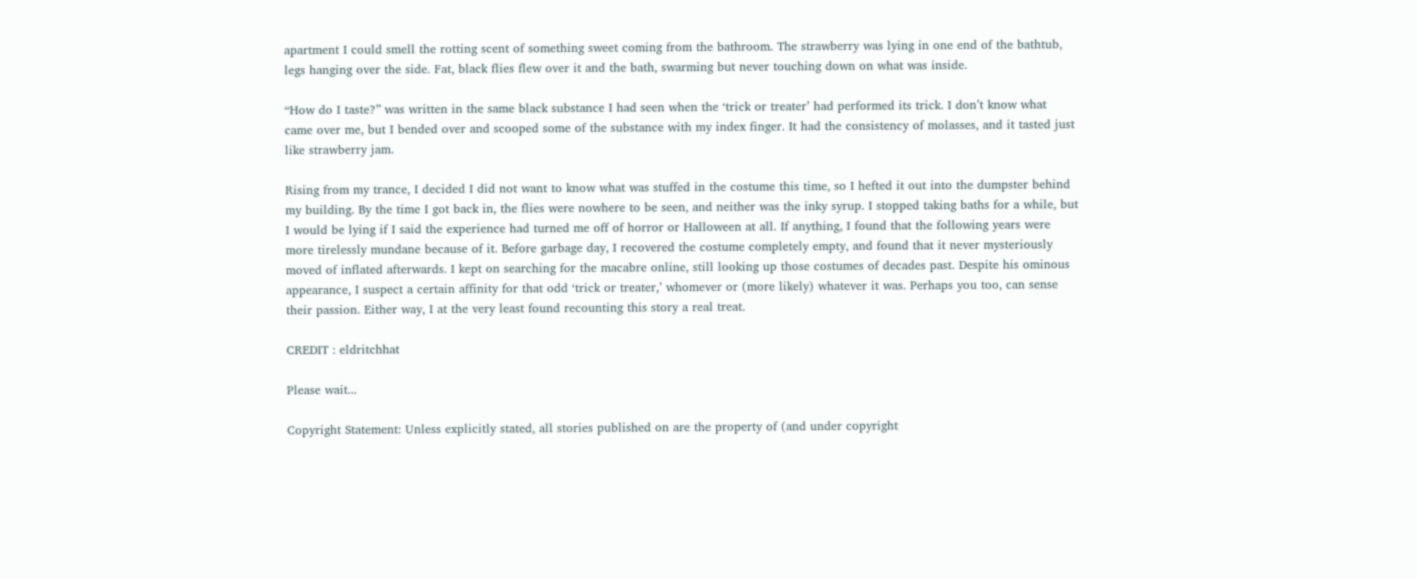apartment I could smell the rotting scent of something sweet coming from the bathroom. The strawberry was lying in one end of the bathtub, legs hanging over the side. Fat, black flies flew over it and the bath, swarming but never touching down on what was inside.

“How do I taste?” was written in the same black substance I had seen when the ‘trick or treater’ had performed its trick. I don’t know what came over me, but I bended over and scooped some of the substance with my index finger. It had the consistency of molasses, and it tasted just like strawberry jam.

Rising from my trance, I decided I did not want to know what was stuffed in the costume this time, so I hefted it out into the dumpster behind my building. By the time I got back in, the flies were nowhere to be seen, and neither was the inky syrup. I stopped taking baths for a while, but I would be lying if I said the experience had turned me off of horror or Halloween at all. If anything, I found that the following years were more tirelessly mundane because of it. Before garbage day, I recovered the costume completely empty, and found that it never mysteriously moved of inflated afterwards. I kept on searching for the macabre online, still looking up those costumes of decades past. Despite his ominous appearance, I suspect a certain affinity for that odd ‘trick or treater,’ whomever or (more likely) whatever it was. Perhaps you too, can sense their passion. Either way, I at the very least found recounting this story a real treat.

CREDIT : eldritchhat

Please wait...

Copyright Statement: Unless explicitly stated, all stories published on are the property of (and under copyright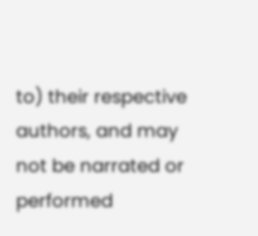to) their respective authors, and may not be narrated or performed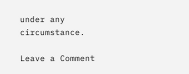under any circumstance.

Leave a Comment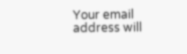Your email address will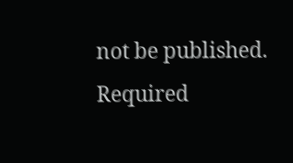not be published. Required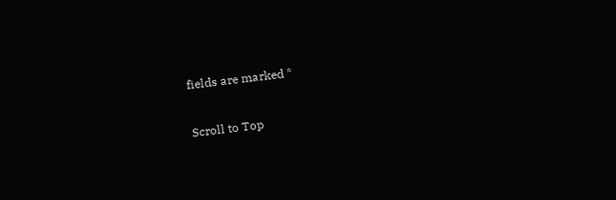fields are marked *

Scroll to Top